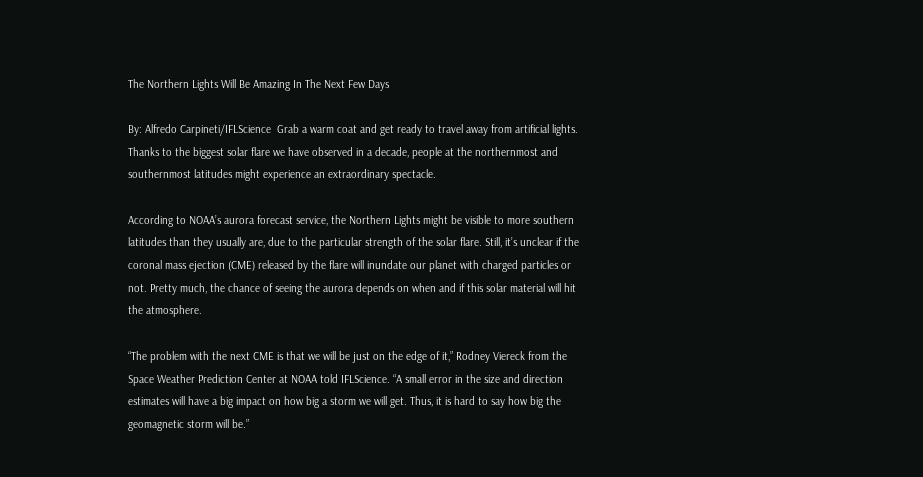The Northern Lights Will Be Amazing In The Next Few Days

By: Alfredo Carpineti/IFLScience  Grab a warm coat and get ready to travel away from artificial lights. Thanks to the biggest solar flare we have observed in a decade, people at the northernmost and southernmost latitudes might experience an extraordinary spectacle.

According to NOAA’s aurora forecast service, the Northern Lights might be visible to more southern latitudes than they usually are, due to the particular strength of the solar flare. Still, it’s unclear if the coronal mass ejection (CME) released by the flare will inundate our planet with charged particles or not. Pretty much, the chance of seeing the aurora depends on when and if this solar material will hit the atmosphere.

“The problem with the next CME is that we will be just on the edge of it,” Rodney Viereck from the Space Weather Prediction Center at NOAA told IFLScience. “A small error in the size and direction estimates will have a big impact on how big a storm we will get. Thus, it is hard to say how big the geomagnetic storm will be.”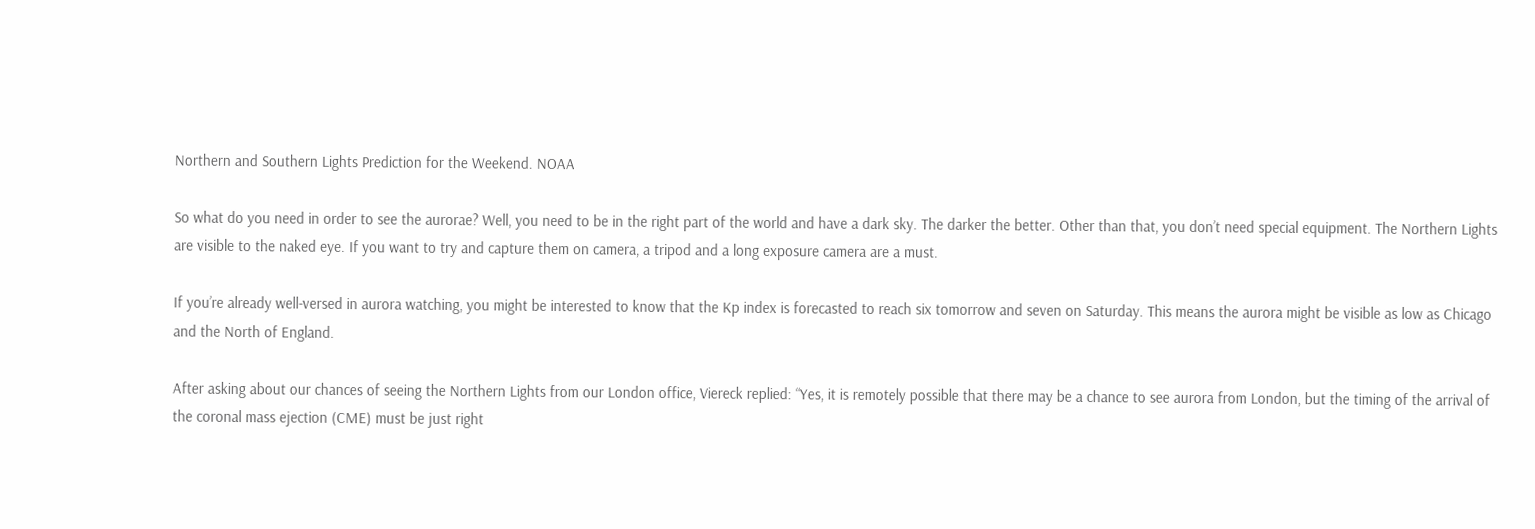Northern and Southern Lights Prediction for the Weekend. NOAA

So what do you need in order to see the aurorae? Well, you need to be in the right part of the world and have a dark sky. The darker the better. Other than that, you don’t need special equipment. The Northern Lights are visible to the naked eye. If you want to try and capture them on camera, a tripod and a long exposure camera are a must.

If you’re already well-versed in aurora watching, you might be interested to know that the Kp index is forecasted to reach six tomorrow and seven on Saturday. This means the aurora might be visible as low as Chicago and the North of England.

After asking about our chances of seeing the Northern Lights from our London office, Viereck replied: “Yes, it is remotely possible that there may be a chance to see aurora from London, but the timing of the arrival of the coronal mass ejection (CME) must be just right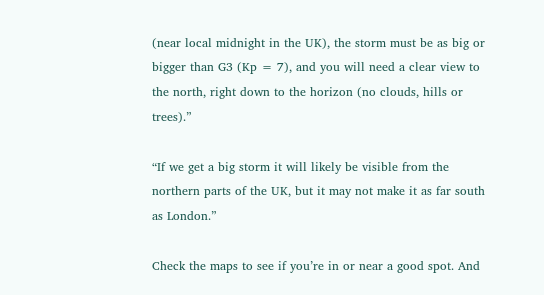(near local midnight in the UK), the storm must be as big or bigger than G3 (Kp = 7), and you will need a clear view to the north, right down to the horizon (no clouds, hills or trees).”

“If we get a big storm it will likely be visible from the northern parts of the UK, but it may not make it as far south as London.”

Check the maps to see if you’re in or near a good spot. And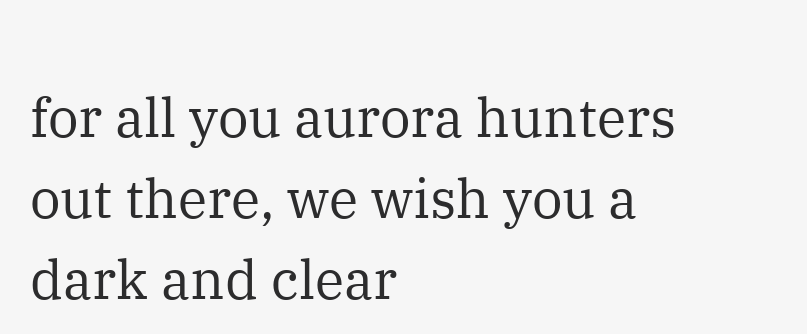for all you aurora hunters out there, we wish you a dark and clear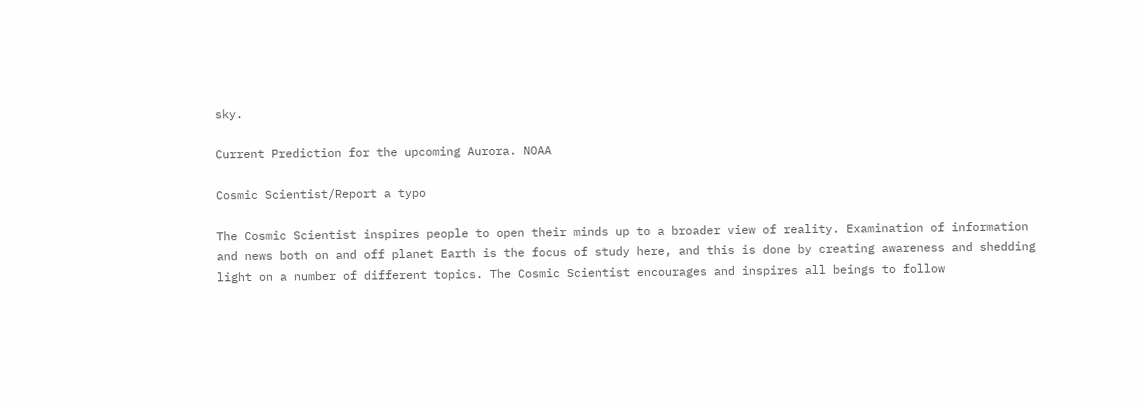sky.

Current Prediction for the upcoming Aurora. NOAA

Cosmic Scientist/Report a typo

The Cosmic Scientist inspires people to open their minds up to a broader view of reality. Examination of information and news both on and off planet Earth is the focus of study here, and this is done by creating awareness and shedding light on a number of different topics. The Cosmic Scientist encourages and inspires all beings to follow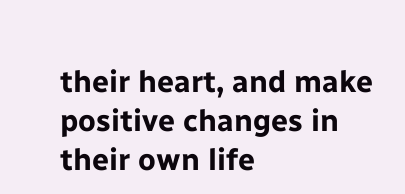their heart, and make positive changes in their own life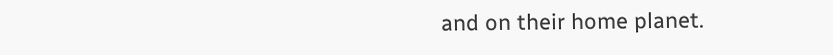and on their home planet.